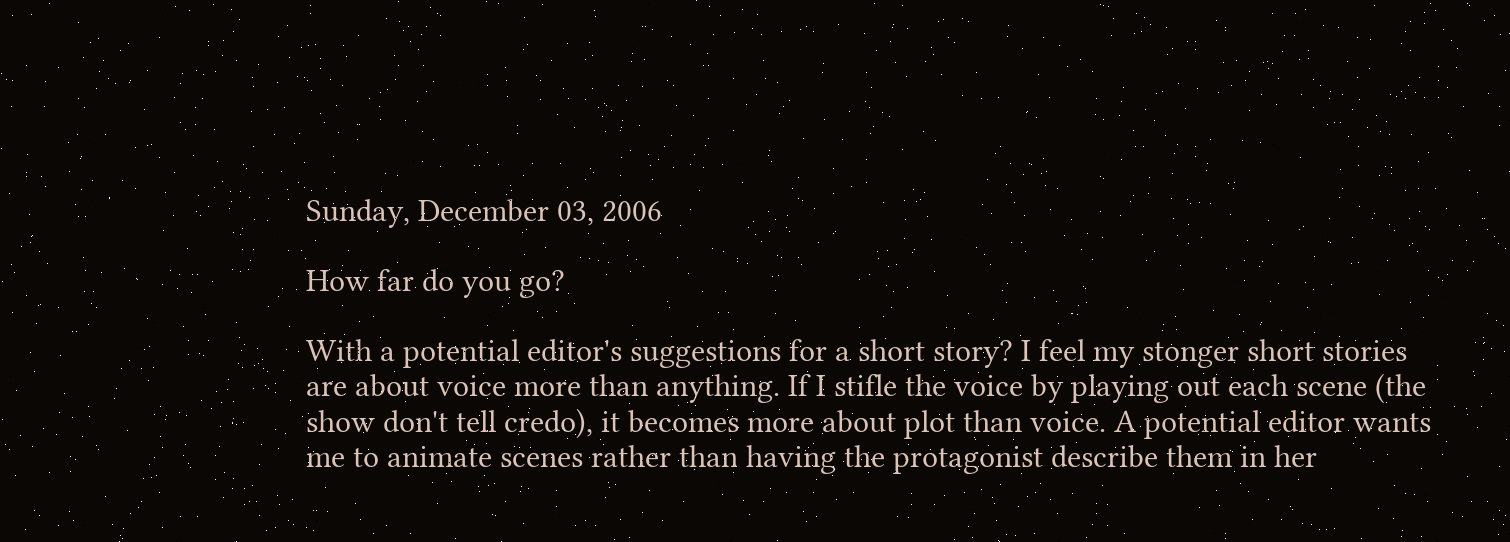Sunday, December 03, 2006

How far do you go?

With a potential editor's suggestions for a short story? I feel my stonger short stories are about voice more than anything. If I stifle the voice by playing out each scene (the show don't tell credo), it becomes more about plot than voice. A potential editor wants me to animate scenes rather than having the protagonist describe them in her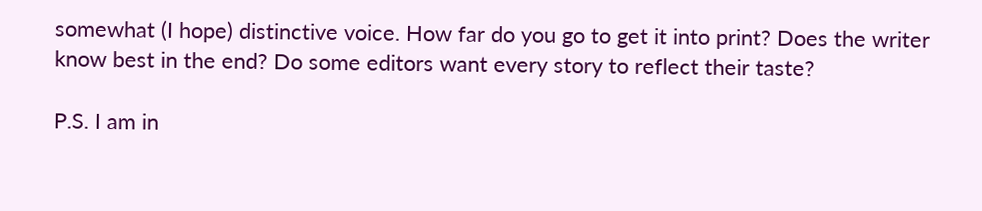somewhat (I hope) distinctive voice. How far do you go to get it into print? Does the writer know best in the end? Do some editors want every story to reflect their taste?

P.S. I am in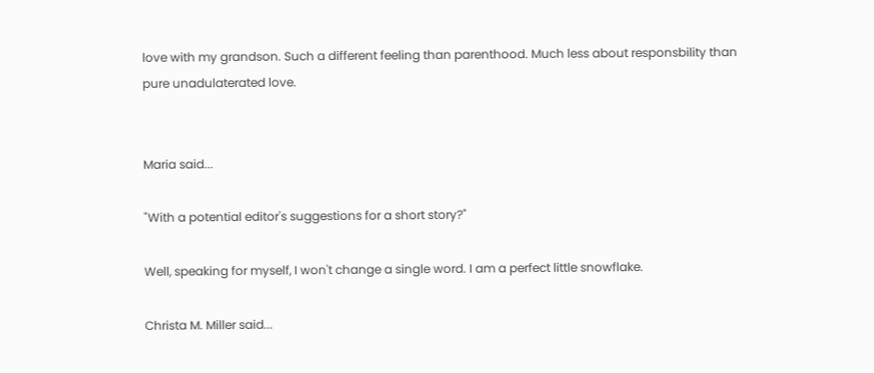love with my grandson. Such a different feeling than parenthood. Much less about responsbility than pure unadulaterated love.


Maria said...

"With a potential editor's suggestions for a short story?"

Well, speaking for myself, I won't change a single word. I am a perfect little snowflake.

Christa M. Miller said...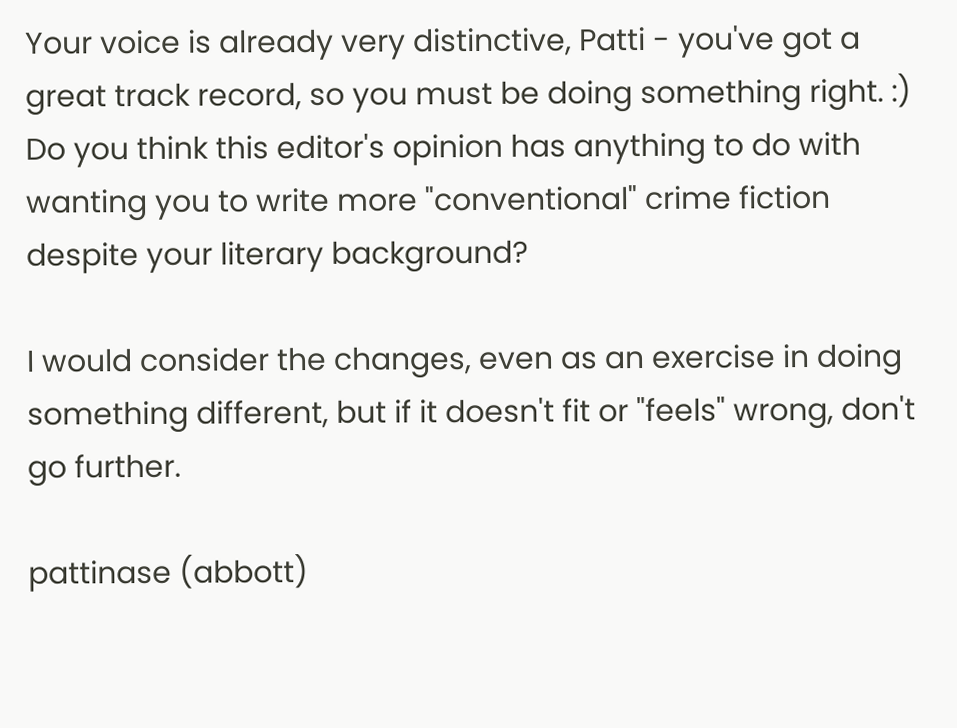Your voice is already very distinctive, Patti - you've got a great track record, so you must be doing something right. :) Do you think this editor's opinion has anything to do with wanting you to write more "conventional" crime fiction despite your literary background?

I would consider the changes, even as an exercise in doing something different, but if it doesn't fit or "feels" wrong, don't go further.

pattinase (abbott)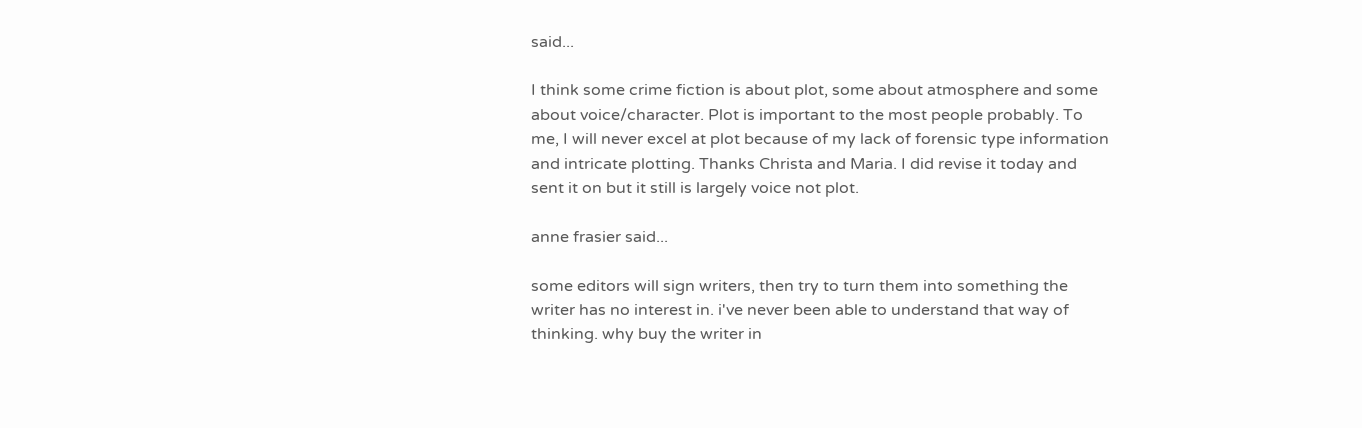said...

I think some crime fiction is about plot, some about atmosphere and some about voice/character. Plot is important to the most people probably. To me, I will never excel at plot because of my lack of forensic type information and intricate plotting. Thanks Christa and Maria. I did revise it today and sent it on but it still is largely voice not plot.

anne frasier said...

some editors will sign writers, then try to turn them into something the writer has no interest in. i've never been able to understand that way of thinking. why buy the writer in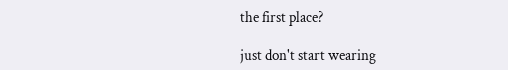the first place?

just don't start wearing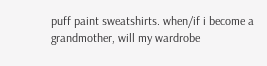puff paint sweatshirts. when/if i become a grandmother, will my wardrobe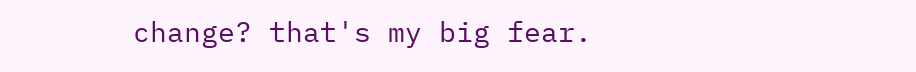change? that's my big fear.